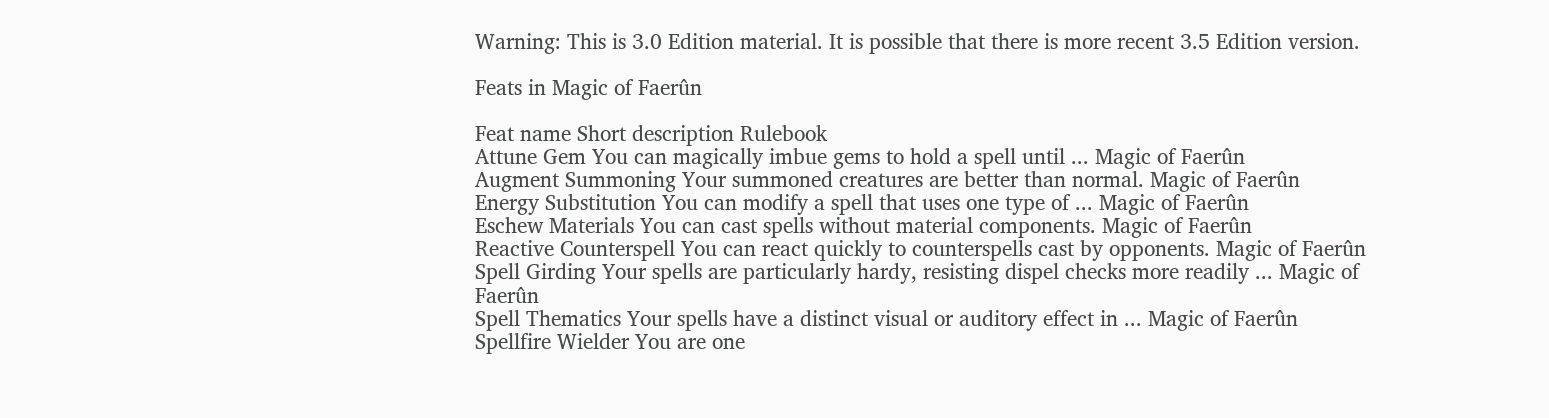Warning: This is 3.0 Edition material. It is possible that there is more recent 3.5 Edition version.

Feats in Magic of Faerûn

Feat name Short description Rulebook
Attune Gem You can magically imbue gems to hold a spell until ... Magic of Faerûn
Augment Summoning Your summoned creatures are better than normal. Magic of Faerûn
Energy Substitution You can modify a spell that uses one type of ... Magic of Faerûn
Eschew Materials You can cast spells without material components. Magic of Faerûn
Reactive Counterspell You can react quickly to counterspells cast by opponents. Magic of Faerûn
Spell Girding Your spells are particularly hardy, resisting dispel checks more readily ... Magic of Faerûn
Spell Thematics Your spells have a distinct visual or auditory effect in ... Magic of Faerûn
Spellfire Wielder You are one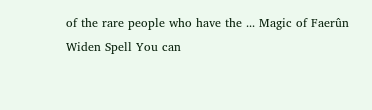of the rare people who have the ... Magic of Faerûn
Widen Spell You can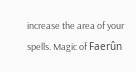increase the area of your spells. Magic of Faerûn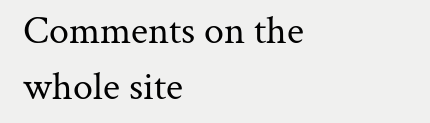Comments on the whole site